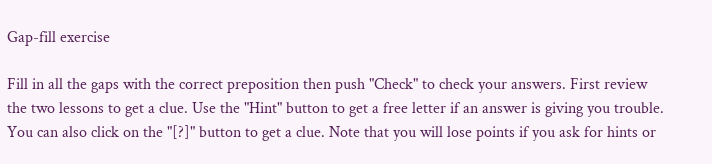Gap-fill exercise

Fill in all the gaps with the correct preposition then push "Check" to check your answers. First review the two lessons to get a clue. Use the "Hint" button to get a free letter if an answer is giving you trouble. You can also click on the "[?]" button to get a clue. Note that you will lose points if you ask for hints or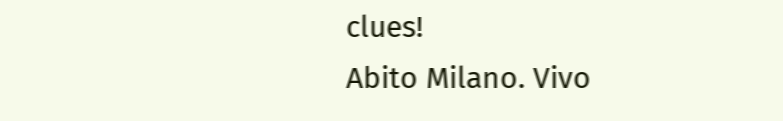clues!
Abito Milano. Vivo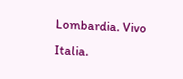Lombardia. Vivo Italia.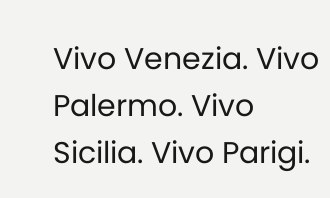Vivo Venezia. Vivo Palermo. Vivo Sicilia. Vivo Parigi.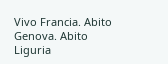Vivo Francia. Abito Genova. Abito Liguria